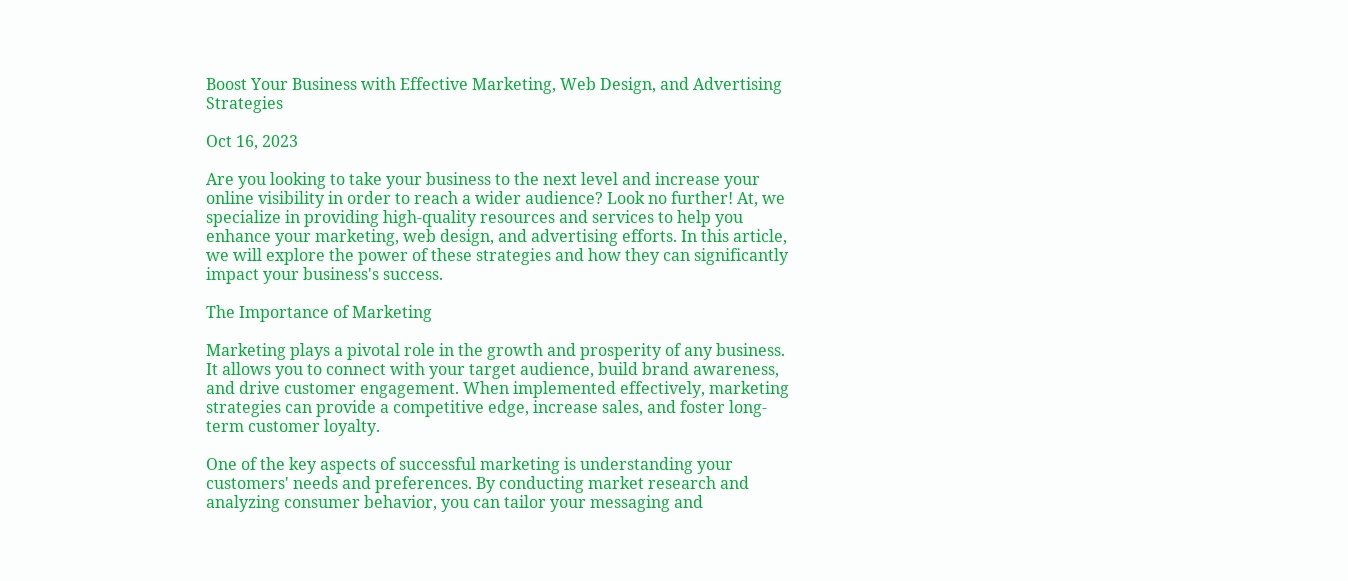Boost Your Business with Effective Marketing, Web Design, and Advertising Strategies

Oct 16, 2023

Are you looking to take your business to the next level and increase your online visibility in order to reach a wider audience? Look no further! At, we specialize in providing high-quality resources and services to help you enhance your marketing, web design, and advertising efforts. In this article, we will explore the power of these strategies and how they can significantly impact your business's success.

The Importance of Marketing

Marketing plays a pivotal role in the growth and prosperity of any business. It allows you to connect with your target audience, build brand awareness, and drive customer engagement. When implemented effectively, marketing strategies can provide a competitive edge, increase sales, and foster long-term customer loyalty.

One of the key aspects of successful marketing is understanding your customers' needs and preferences. By conducting market research and analyzing consumer behavior, you can tailor your messaging and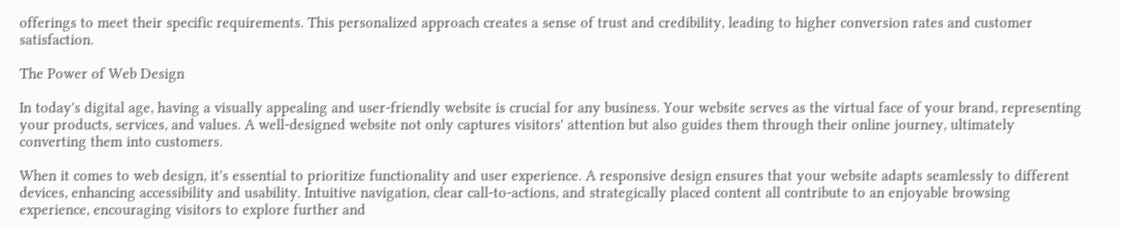offerings to meet their specific requirements. This personalized approach creates a sense of trust and credibility, leading to higher conversion rates and customer satisfaction.

The Power of Web Design

In today's digital age, having a visually appealing and user-friendly website is crucial for any business. Your website serves as the virtual face of your brand, representing your products, services, and values. A well-designed website not only captures visitors' attention but also guides them through their online journey, ultimately converting them into customers.

When it comes to web design, it's essential to prioritize functionality and user experience. A responsive design ensures that your website adapts seamlessly to different devices, enhancing accessibility and usability. Intuitive navigation, clear call-to-actions, and strategically placed content all contribute to an enjoyable browsing experience, encouraging visitors to explore further and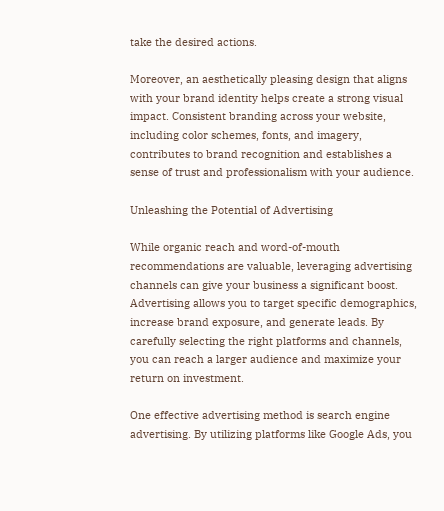take the desired actions.

Moreover, an aesthetically pleasing design that aligns with your brand identity helps create a strong visual impact. Consistent branding across your website, including color schemes, fonts, and imagery, contributes to brand recognition and establishes a sense of trust and professionalism with your audience.

Unleashing the Potential of Advertising

While organic reach and word-of-mouth recommendations are valuable, leveraging advertising channels can give your business a significant boost. Advertising allows you to target specific demographics, increase brand exposure, and generate leads. By carefully selecting the right platforms and channels, you can reach a larger audience and maximize your return on investment.

One effective advertising method is search engine advertising. By utilizing platforms like Google Ads, you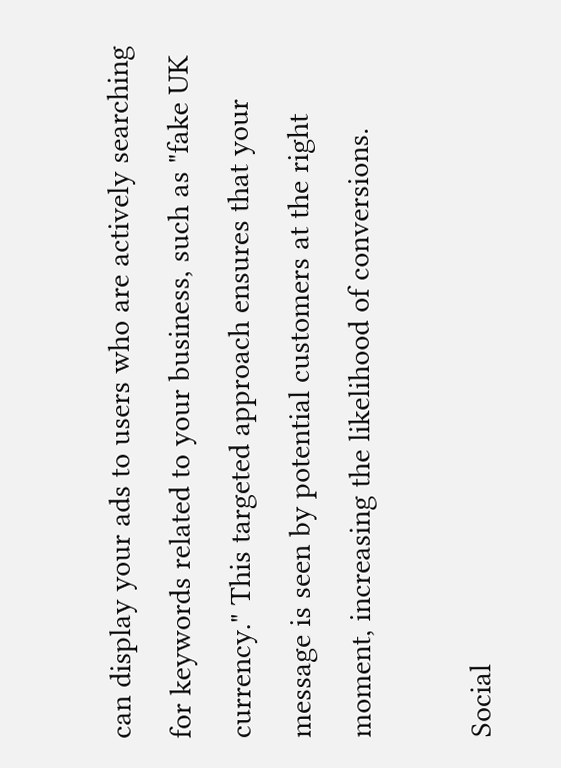can display your ads to users who are actively searching for keywords related to your business, such as "fake UK currency." This targeted approach ensures that your message is seen by potential customers at the right moment, increasing the likelihood of conversions.

Social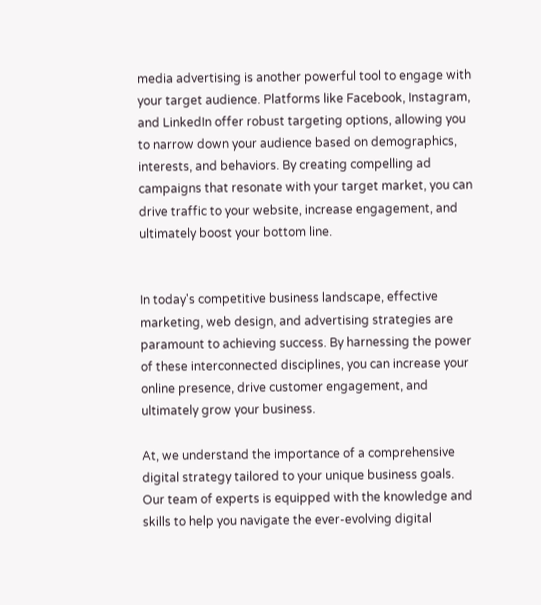media advertising is another powerful tool to engage with your target audience. Platforms like Facebook, Instagram, and LinkedIn offer robust targeting options, allowing you to narrow down your audience based on demographics, interests, and behaviors. By creating compelling ad campaigns that resonate with your target market, you can drive traffic to your website, increase engagement, and ultimately boost your bottom line.


In today's competitive business landscape, effective marketing, web design, and advertising strategies are paramount to achieving success. By harnessing the power of these interconnected disciplines, you can increase your online presence, drive customer engagement, and ultimately grow your business.

At, we understand the importance of a comprehensive digital strategy tailored to your unique business goals. Our team of experts is equipped with the knowledge and skills to help you navigate the ever-evolving digital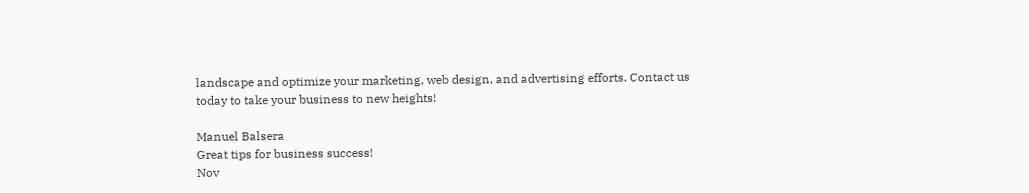landscape and optimize your marketing, web design, and advertising efforts. Contact us today to take your business to new heights!

Manuel Balsera
Great tips for business success!
Nov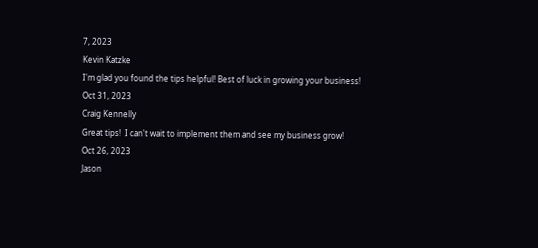7, 2023
Kevin Katzke
I'm glad you found the tips helpful! Best of luck in growing your business!
Oct 31, 2023
Craig Kennelly
Great tips!  I can't wait to implement them and see my business grow!
Oct 26, 2023
Jason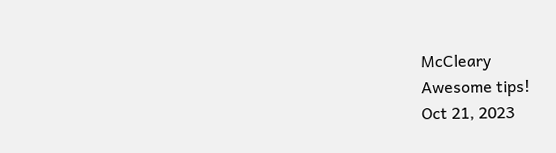McCleary
Awesome tips!
Oct 21, 2023